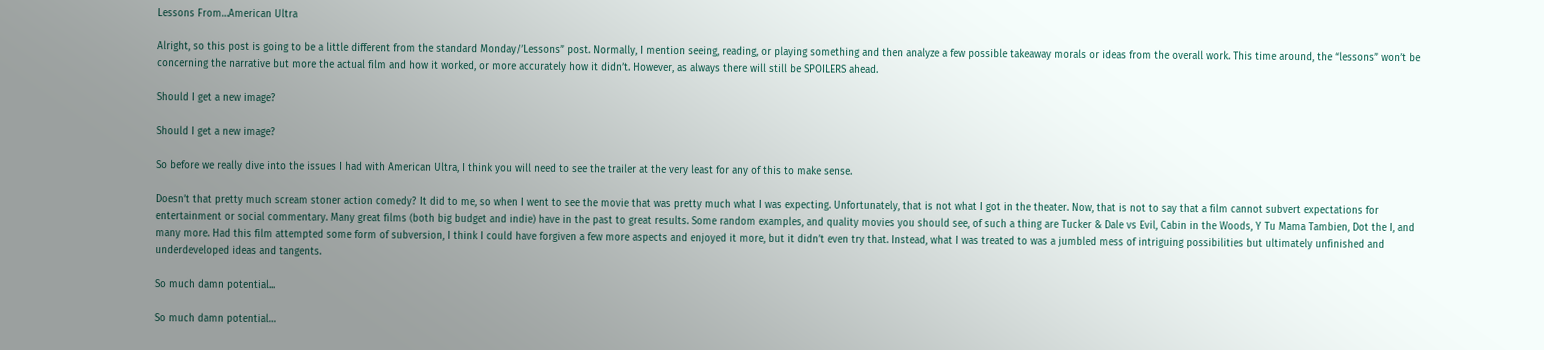Lessons From…American Ultra

Alright, so this post is going to be a little different from the standard Monday/’Lessons” post. Normally, I mention seeing, reading, or playing something and then analyze a few possible takeaway morals or ideas from the overall work. This time around, the “lessons” won’t be concerning the narrative but more the actual film and how it worked, or more accurately how it didn’t. However, as always there will still be SPOILERS ahead.

Should I get a new image?

Should I get a new image?

So before we really dive into the issues I had with American Ultra, I think you will need to see the trailer at the very least for any of this to make sense.

Doesn’t that pretty much scream stoner action comedy? It did to me, so when I went to see the movie that was pretty much what I was expecting. Unfortunately, that is not what I got in the theater. Now, that is not to say that a film cannot subvert expectations for entertainment or social commentary. Many great films (both big budget and indie) have in the past to great results. Some random examples, and quality movies you should see, of such a thing are Tucker & Dale vs Evil, Cabin in the Woods, Y Tu Mama Tambien, Dot the I, and many more. Had this film attempted some form of subversion, I think I could have forgiven a few more aspects and enjoyed it more, but it didn’t even try that. Instead, what I was treated to was a jumbled mess of intriguing possibilities but ultimately unfinished and underdeveloped ideas and tangents.

So much damn potential...

So much damn potential…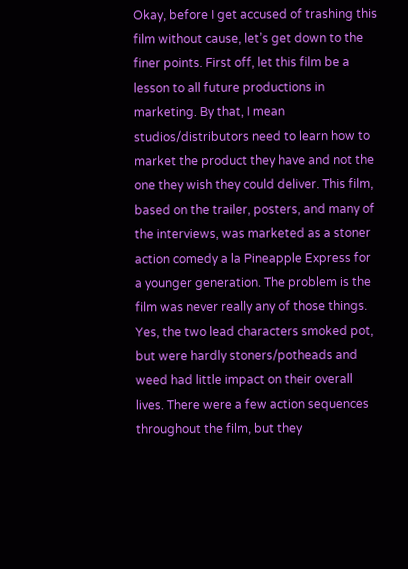Okay, before I get accused of trashing this film without cause, let’s get down to the finer points. First off, let this film be a lesson to all future productions in marketing. By that, I mean studios/distributors need to learn how to market the product they have and not the one they wish they could deliver. This film, based on the trailer, posters, and many of the interviews, was marketed as a stoner action comedy a la Pineapple Express for a younger generation. The problem is the film was never really any of those things. Yes, the two lead characters smoked pot, but were hardly stoners/potheads and weed had little impact on their overall lives. There were a few action sequences throughout the film, but they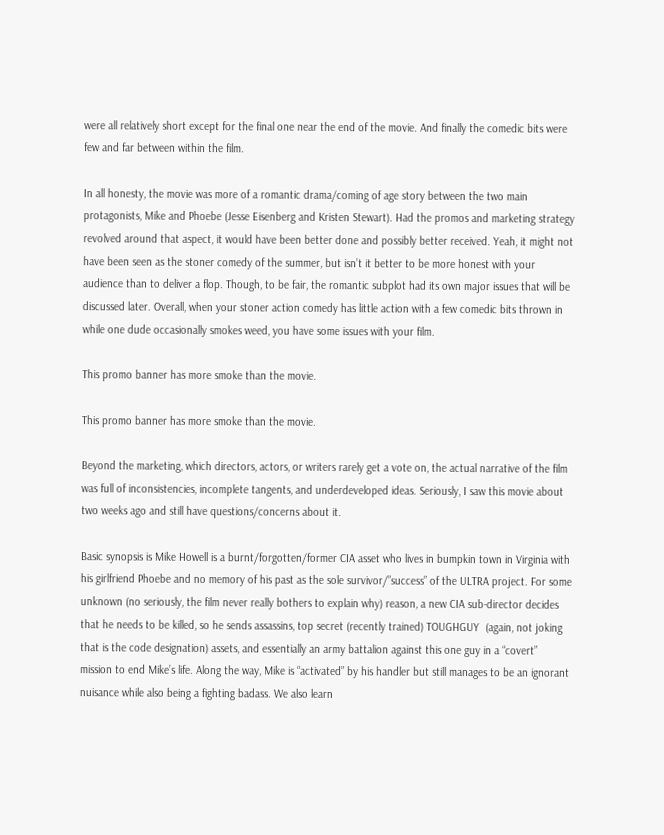were all relatively short except for the final one near the end of the movie. And finally the comedic bits were few and far between within the film.

In all honesty, the movie was more of a romantic drama/coming of age story between the two main protagonists, Mike and Phoebe (Jesse Eisenberg and Kristen Stewart). Had the promos and marketing strategy revolved around that aspect, it would have been better done and possibly better received. Yeah, it might not have been seen as the stoner comedy of the summer, but isn’t it better to be more honest with your audience than to deliver a flop. Though, to be fair, the romantic subplot had its own major issues that will be discussed later. Overall, when your stoner action comedy has little action with a few comedic bits thrown in while one dude occasionally smokes weed, you have some issues with your film.

This promo banner has more smoke than the movie.

This promo banner has more smoke than the movie.

Beyond the marketing, which directors, actors, or writers rarely get a vote on, the actual narrative of the film was full of inconsistencies, incomplete tangents, and underdeveloped ideas. Seriously, I saw this movie about two weeks ago and still have questions/concerns about it.

Basic synopsis is Mike Howell is a burnt/forgotten/former CIA asset who lives in bumpkin town in Virginia with his girlfriend Phoebe and no memory of his past as the sole survivor/”success” of the ULTRA project. For some unknown (no seriously, the film never really bothers to explain why) reason, a new CIA sub-director decides that he needs to be killed, so he sends assassins, top secret (recently trained) TOUGHGUY  (again, not joking that is the code designation) assets, and essentially an army battalion against this one guy in a “covert” mission to end Mike’s life. Along the way, Mike is “activated” by his handler but still manages to be an ignorant nuisance while also being a fighting badass. We also learn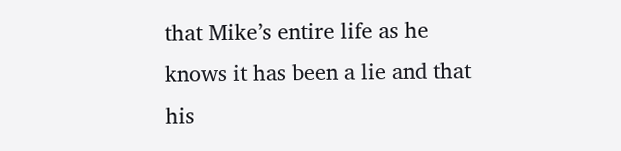that Mike’s entire life as he knows it has been a lie and that his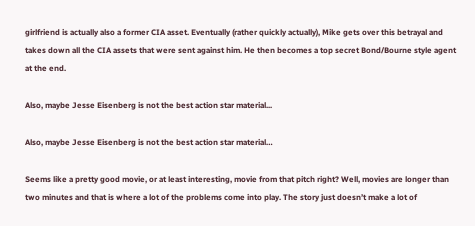girlfriend is actually also a former CIA asset. Eventually (rather quickly actually), Mike gets over this betrayal and takes down all the CIA assets that were sent against him. He then becomes a top secret Bond/Bourne style agent at the end.

Also, maybe Jesse Eisenberg is not the best action star material...

Also, maybe Jesse Eisenberg is not the best action star material…

Seems like a pretty good movie, or at least interesting, movie from that pitch right? Well, movies are longer than two minutes and that is where a lot of the problems come into play. The story just doesn’t make a lot of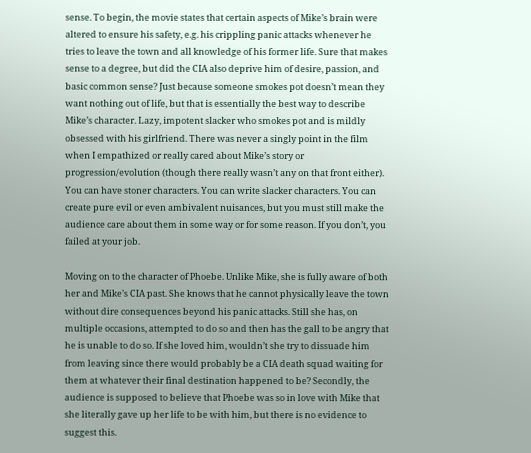sense. To begin, the movie states that certain aspects of Mike’s brain were altered to ensure his safety, e.g. his crippling panic attacks whenever he tries to leave the town and all knowledge of his former life. Sure that makes sense to a degree, but did the CIA also deprive him of desire, passion, and basic common sense? Just because someone smokes pot doesn’t mean they want nothing out of life, but that is essentially the best way to describe Mike’s character. Lazy, impotent slacker who smokes pot and is mildly obsessed with his girlfriend. There was never a singly point in the film when I empathized or really cared about Mike’s story or progression/evolution (though there really wasn’t any on that front either). You can have stoner characters. You can write slacker characters. You can create pure evil or even ambivalent nuisances, but you must still make the audience care about them in some way or for some reason. If you don’t, you failed at your job.

Moving on to the character of Phoebe. Unlike Mike, she is fully aware of both her and Mike’s CIA past. She knows that he cannot physically leave the town without dire consequences beyond his panic attacks. Still she has, on multiple occasions, attempted to do so and then has the gall to be angry that he is unable to do so. If she loved him, wouldn’t she try to dissuade him from leaving since there would probably be a CIA death squad waiting for them at whatever their final destination happened to be? Secondly, the audience is supposed to believe that Phoebe was so in love with Mike that she literally gave up her life to be with him, but there is no evidence to suggest this.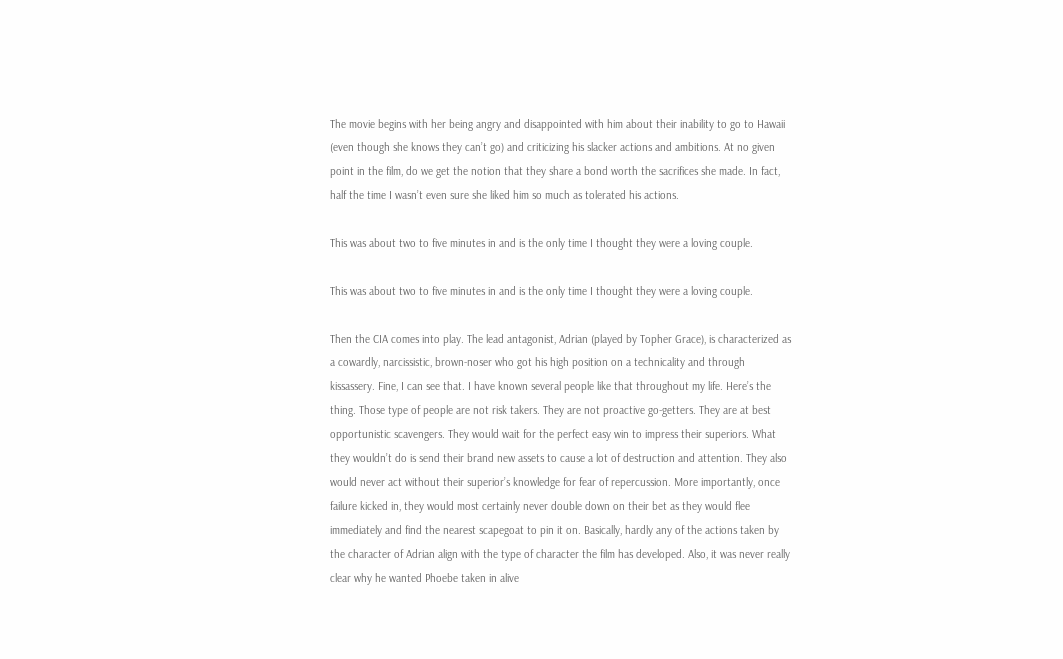The movie begins with her being angry and disappointed with him about their inability to go to Hawaii (even though she knows they can’t go) and criticizing his slacker actions and ambitions. At no given point in the film, do we get the notion that they share a bond worth the sacrifices she made. In fact, half the time I wasn’t even sure she liked him so much as tolerated his actions.

This was about two to five minutes in and is the only time I thought they were a loving couple.

This was about two to five minutes in and is the only time I thought they were a loving couple.

Then the CIA comes into play. The lead antagonist, Adrian (played by Topher Grace), is characterized as a cowardly, narcissistic, brown-noser who got his high position on a technicality and through kissassery. Fine, I can see that. I have known several people like that throughout my life. Here’s the thing. Those type of people are not risk takers. They are not proactive go-getters. They are at best opportunistic scavengers. They would wait for the perfect easy win to impress their superiors. What they wouldn’t do is send their brand new assets to cause a lot of destruction and attention. They also would never act without their superior’s knowledge for fear of repercussion. More importantly, once failure kicked in, they would most certainly never double down on their bet as they would flee immediately and find the nearest scapegoat to pin it on. Basically, hardly any of the actions taken by the character of Adrian align with the type of character the film has developed. Also, it was never really clear why he wanted Phoebe taken in alive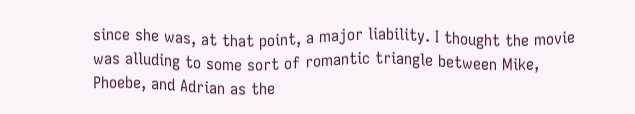since she was, at that point, a major liability. I thought the movie was alluding to some sort of romantic triangle between Mike, Phoebe, and Adrian as the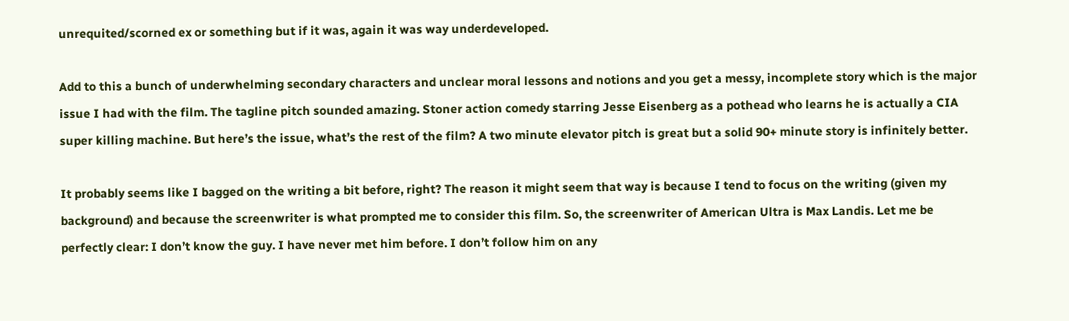unrequited/scorned ex or something but if it was, again it was way underdeveloped.

Add to this a bunch of underwhelming secondary characters and unclear moral lessons and notions and you get a messy, incomplete story which is the major issue I had with the film. The tagline pitch sounded amazing. Stoner action comedy starring Jesse Eisenberg as a pothead who learns he is actually a CIA super killing machine. But here’s the issue, what’s the rest of the film? A two minute elevator pitch is great but a solid 90+ minute story is infinitely better.

It probably seems like I bagged on the writing a bit before, right? The reason it might seem that way is because I tend to focus on the writing (given my background) and because the screenwriter is what prompted me to consider this film. So, the screenwriter of American Ultra is Max Landis. Let me be perfectly clear: I don’t know the guy. I have never met him before. I don’t follow him on any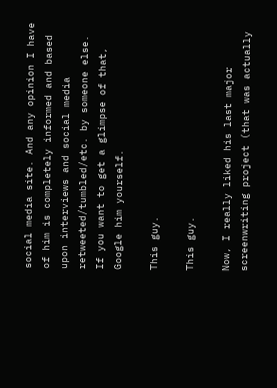social media site. And any opinion I have of him is completely informed and based upon interviews and social media retweeted/tumbled/etc. by someone else. If you want to get a glimpse of that, Google him yourself.

This guy.

This guy.

Now, I really liked his last major screenwriting project (that was actually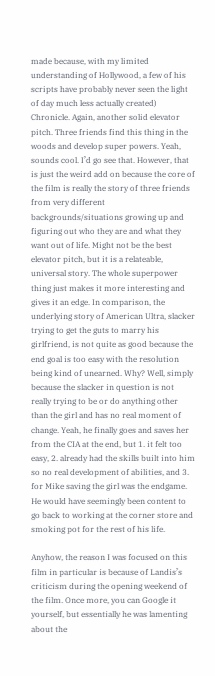made because, with my limited understanding of Hollywood, a few of his scripts have probably never seen the light of day much less actually created) Chronicle. Again, another solid elevator pitch. Three friends find this thing in the woods and develop super powers. Yeah, sounds cool. I’d go see that. However, that is just the weird add on because the core of the film is really the story of three friends from very different backgrounds/situations growing up and figuring out who they are and what they want out of life. Might not be the best elevator pitch, but it is a relateable, universal story. The whole superpower thing just makes it more interesting and gives it an edge. In comparison, the underlying story of American Ultra, slacker trying to get the guts to marry his girlfriend, is not quite as good because the end goal is too easy with the resolution being kind of unearned. Why? Well, simply because the slacker in question is not really trying to be or do anything other than the girl and has no real moment of change. Yeah, he finally goes and saves her from the CIA at the end, but 1. it felt too easy, 2. already had the skills built into him so no real development of abilities, and 3. for Mike saving the girl was the endgame. He would have seemingly been content to go back to working at the corner store and smoking pot for the rest of his life.

Anyhow, the reason I was focused on this film in particular is because of Landis’s criticism during the opening weekend of the film. Once more, you can Google it yourself, but essentially he was lamenting about the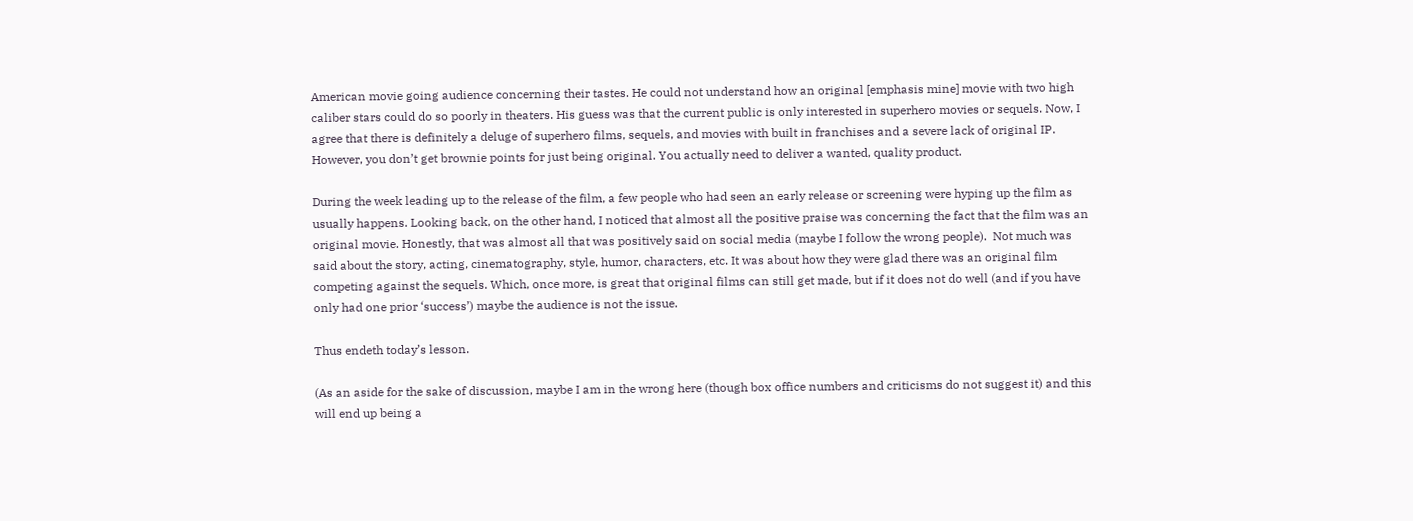American movie going audience concerning their tastes. He could not understand how an original [emphasis mine] movie with two high caliber stars could do so poorly in theaters. His guess was that the current public is only interested in superhero movies or sequels. Now, I agree that there is definitely a deluge of superhero films, sequels, and movies with built in franchises and a severe lack of original IP. However, you don’t get brownie points for just being original. You actually need to deliver a wanted, quality product.

During the week leading up to the release of the film, a few people who had seen an early release or screening were hyping up the film as usually happens. Looking back, on the other hand, I noticed that almost all the positive praise was concerning the fact that the film was an original movie. Honestly, that was almost all that was positively said on social media (maybe I follow the wrong people).  Not much was said about the story, acting, cinematography, style, humor, characters, etc. It was about how they were glad there was an original film competing against the sequels. Which, once more, is great that original films can still get made, but if it does not do well (and if you have only had one prior ‘success’) maybe the audience is not the issue.

Thus endeth today’s lesson.

(As an aside for the sake of discussion, maybe I am in the wrong here (though box office numbers and criticisms do not suggest it) and this will end up being a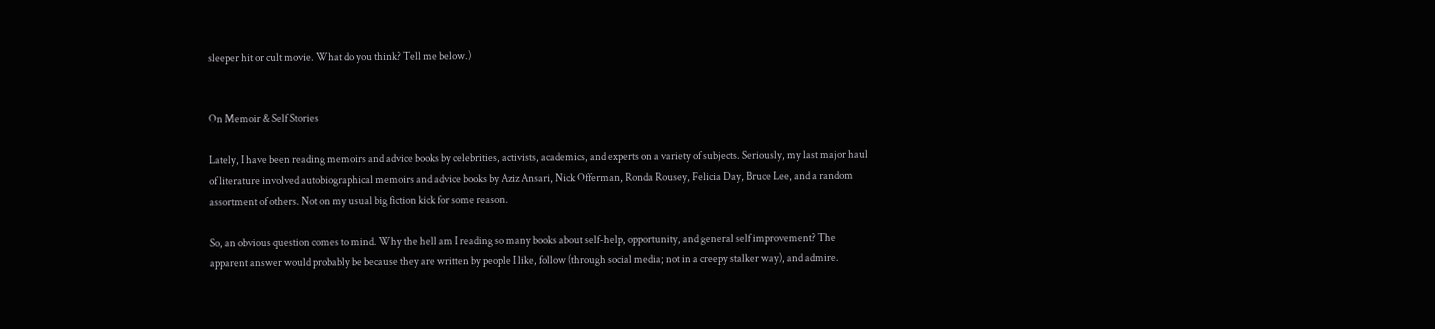sleeper hit or cult movie. What do you think? Tell me below.)


On Memoir & Self Stories

Lately, I have been reading memoirs and advice books by celebrities, activists, academics, and experts on a variety of subjects. Seriously, my last major haul of literature involved autobiographical memoirs and advice books by Aziz Ansari, Nick Offerman, Ronda Rousey, Felicia Day, Bruce Lee, and a random assortment of others. Not on my usual big fiction kick for some reason.

So, an obvious question comes to mind. Why the hell am I reading so many books about self-help, opportunity, and general self improvement? The apparent answer would probably be because they are written by people I like, follow (through social media; not in a creepy stalker way), and admire.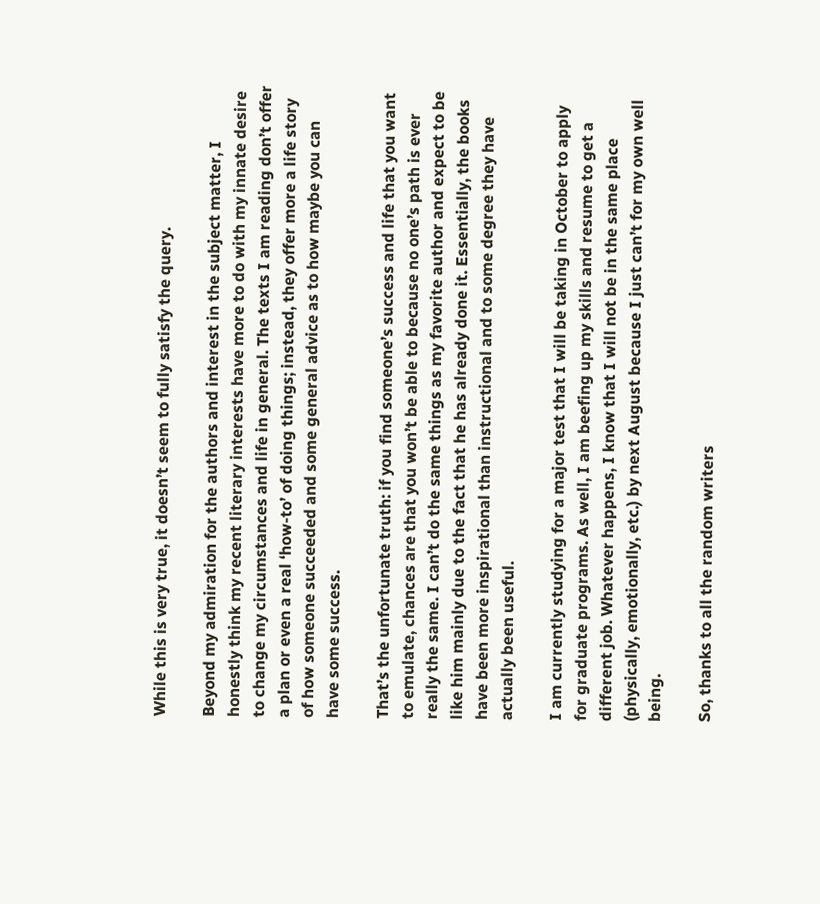While this is very true, it doesn’t seem to fully satisfy the query.

Beyond my admiration for the authors and interest in the subject matter, I honestly think my recent literary interests have more to do with my innate desire to change my circumstances and life in general. The texts I am reading don’t offer a plan or even a real ‘how-to’ of doing things; instead, they offer more a life story of how someone succeeded and some general advice as to how maybe you can have some success.

That’s the unfortunate truth: if you find someone’s success and life that you want to emulate, chances are that you won’t be able to because no one’s path is ever really the same. I can’t do the same things as my favorite author and expect to be like him mainly due to the fact that he has already done it. Essentially, the books have been more inspirational than instructional and to some degree they have actually been useful.

I am currently studying for a major test that I will be taking in October to apply for graduate programs. As well, I am beefing up my skills and resume to get a different job. Whatever happens, I know that I will not be in the same place (physically, emotionally, etc.) by next August because I just can’t for my own well being.

So, thanks to all the random writers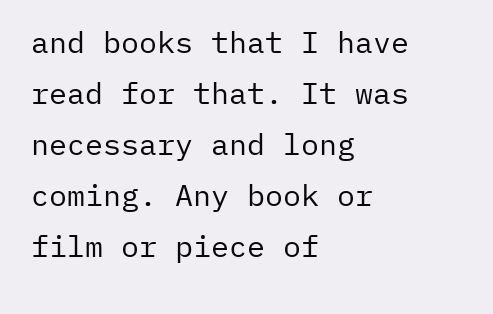and books that I have read for that. It was necessary and long coming. Any book or film or piece of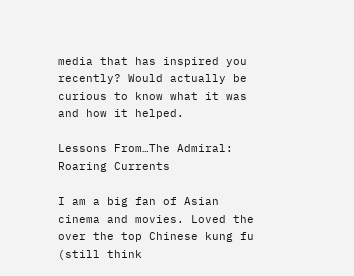media that has inspired you recently? Would actually be curious to know what it was and how it helped.

Lessons From…The Admiral: Roaring Currents

I am a big fan of Asian cinema and movies. Loved the over the top Chinese kung fu (still think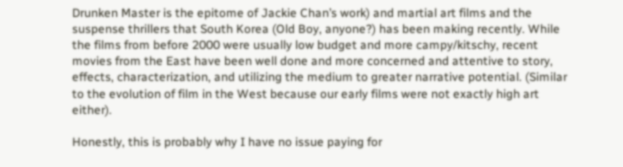Drunken Master is the epitome of Jackie Chan’s work) and martial art films and the suspense thrillers that South Korea (Old Boy, anyone?) has been making recently. While the films from before 2000 were usually low budget and more campy/kitschy, recent movies from the East have been well done and more concerned and attentive to story, effects, characterization, and utilizing the medium to greater narrative potential. (Similar to the evolution of film in the West because our early films were not exactly high art either).

Honestly, this is probably why I have no issue paying for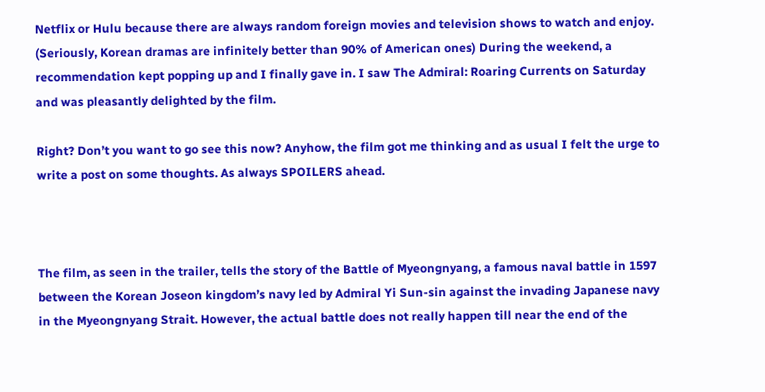Netflix or Hulu because there are always random foreign movies and television shows to watch and enjoy. (Seriously, Korean dramas are infinitely better than 90% of American ones) During the weekend, a recommendation kept popping up and I finally gave in. I saw The Admiral: Roaring Currents on Saturday and was pleasantly delighted by the film.

Right? Don’t you want to go see this now? Anyhow, the film got me thinking and as usual I felt the urge to write a post on some thoughts. As always SPOILERS ahead.



The film, as seen in the trailer, tells the story of the Battle of Myeongnyang, a famous naval battle in 1597 between the Korean Joseon kingdom’s navy led by Admiral Yi Sun-sin against the invading Japanese navy in the Myeongnyang Strait. However, the actual battle does not really happen till near the end of the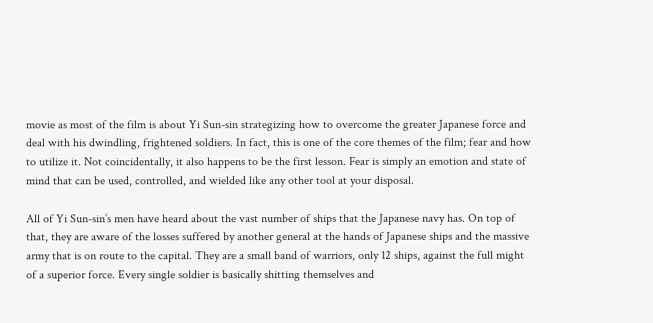movie as most of the film is about Yi Sun-sin strategizing how to overcome the greater Japanese force and deal with his dwindling, frightened soldiers. In fact, this is one of the core themes of the film; fear and how to utilize it. Not coincidentally, it also happens to be the first lesson. Fear is simply an emotion and state of mind that can be used, controlled, and wielded like any other tool at your disposal.

All of Yi Sun-sin’s men have heard about the vast number of ships that the Japanese navy has. On top of that, they are aware of the losses suffered by another general at the hands of Japanese ships and the massive army that is on route to the capital. They are a small band of warriors, only 12 ships, against the full might of a superior force. Every single soldier is basically shitting themselves and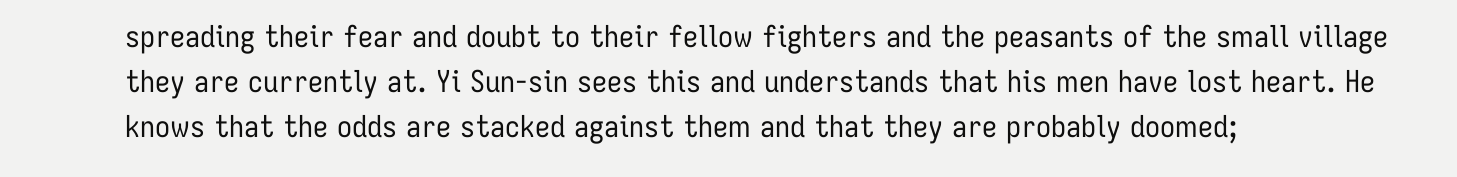spreading their fear and doubt to their fellow fighters and the peasants of the small village they are currently at. Yi Sun-sin sees this and understands that his men have lost heart. He knows that the odds are stacked against them and that they are probably doomed;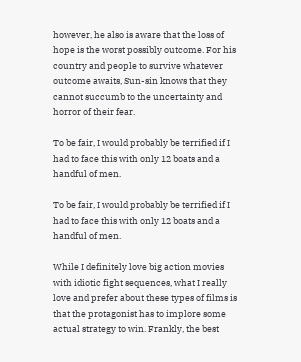however, he also is aware that the loss of hope is the worst possibly outcome. For his country and people to survive whatever outcome awaits, Sun-sin knows that they cannot succumb to the uncertainty and horror of their fear.

To be fair, I would probably be terrified if I had to face this with only 12 boats and a handful of men.

To be fair, I would probably be terrified if I had to face this with only 12 boats and a handful of men.

While I definitely love big action movies with idiotic fight sequences, what I really love and prefer about these types of films is that the protagonist has to implore some actual strategy to win. Frankly, the best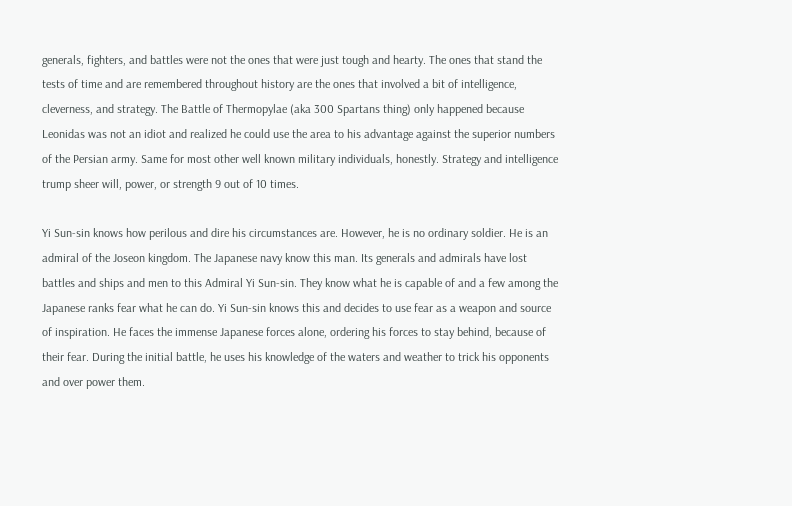generals, fighters, and battles were not the ones that were just tough and hearty. The ones that stand the tests of time and are remembered throughout history are the ones that involved a bit of intelligence, cleverness, and strategy. The Battle of Thermopylae (aka 300 Spartans thing) only happened because Leonidas was not an idiot and realized he could use the area to his advantage against the superior numbers of the Persian army. Same for most other well known military individuals, honestly. Strategy and intelligence trump sheer will, power, or strength 9 out of 10 times.

Yi Sun-sin knows how perilous and dire his circumstances are. However, he is no ordinary soldier. He is an admiral of the Joseon kingdom. The Japanese navy know this man. Its generals and admirals have lost battles and ships and men to this Admiral Yi Sun-sin. They know what he is capable of and a few among the Japanese ranks fear what he can do. Yi Sun-sin knows this and decides to use fear as a weapon and source of inspiration. He faces the immense Japanese forces alone, ordering his forces to stay behind, because of their fear. During the initial battle, he uses his knowledge of the waters and weather to trick his opponents and over power them.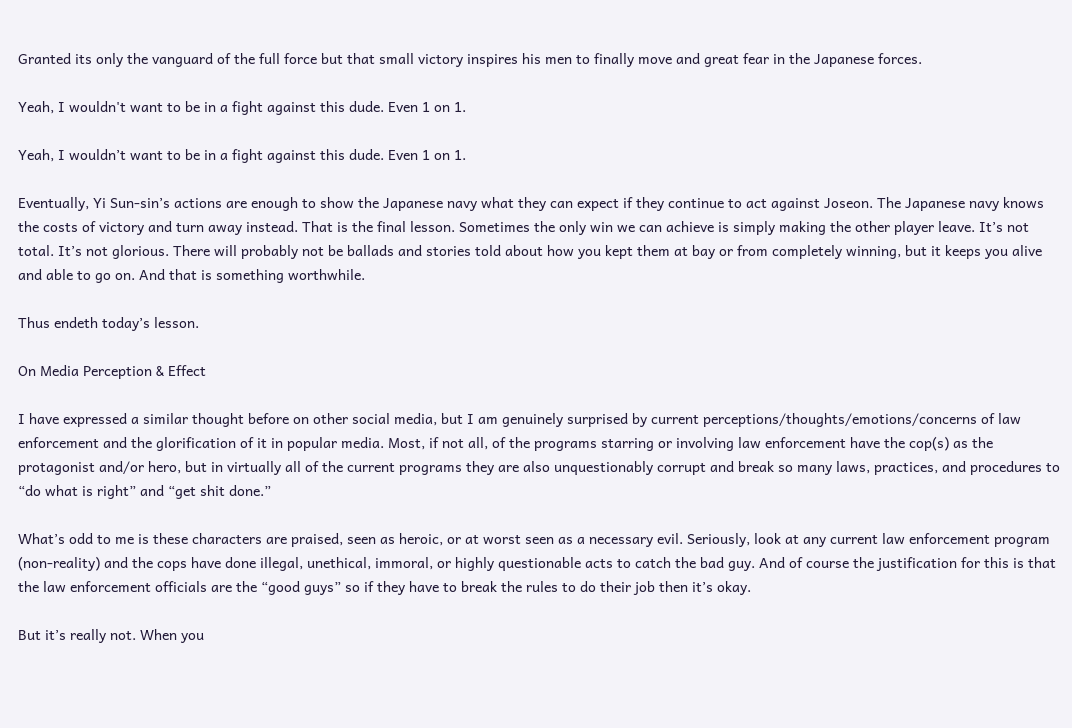Granted its only the vanguard of the full force but that small victory inspires his men to finally move and great fear in the Japanese forces.

Yeah, I wouldn't want to be in a fight against this dude. Even 1 on 1.

Yeah, I wouldn’t want to be in a fight against this dude. Even 1 on 1.

Eventually, Yi Sun-sin’s actions are enough to show the Japanese navy what they can expect if they continue to act against Joseon. The Japanese navy knows the costs of victory and turn away instead. That is the final lesson. Sometimes the only win we can achieve is simply making the other player leave. It’s not total. It’s not glorious. There will probably not be ballads and stories told about how you kept them at bay or from completely winning, but it keeps you alive and able to go on. And that is something worthwhile.

Thus endeth today’s lesson.

On Media Perception & Effect

I have expressed a similar thought before on other social media, but I am genuinely surprised by current perceptions/thoughts/emotions/concerns of law enforcement and the glorification of it in popular media. Most, if not all, of the programs starring or involving law enforcement have the cop(s) as the protagonist and/or hero, but in virtually all of the current programs they are also unquestionably corrupt and break so many laws, practices, and procedures to “do what is right” and “get shit done.”

What’s odd to me is these characters are praised, seen as heroic, or at worst seen as a necessary evil. Seriously, look at any current law enforcement program (non-reality) and the cops have done illegal, unethical, immoral, or highly questionable acts to catch the bad guy. And of course the justification for this is that the law enforcement officials are the “good guys” so if they have to break the rules to do their job then it’s okay.

But it’s really not. When you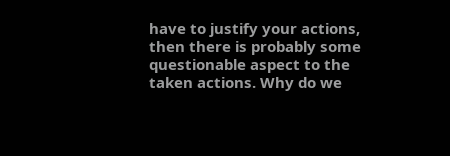have to justify your actions, then there is probably some questionable aspect to the taken actions. Why do we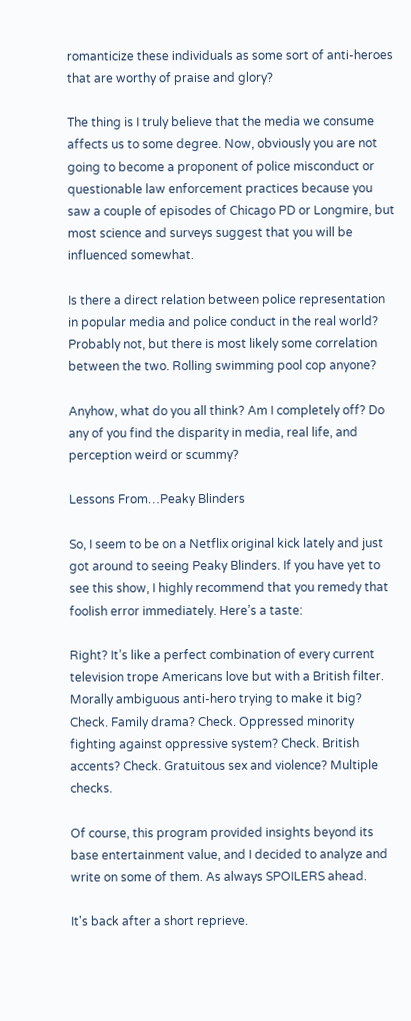romanticize these individuals as some sort of anti-heroes that are worthy of praise and glory?

The thing is I truly believe that the media we consume affects us to some degree. Now, obviously you are not going to become a proponent of police misconduct or questionable law enforcement practices because you saw a couple of episodes of Chicago PD or Longmire, but most science and surveys suggest that you will be influenced somewhat.

Is there a direct relation between police representation in popular media and police conduct in the real world? Probably not, but there is most likely some correlation between the two. Rolling swimming pool cop anyone?

Anyhow, what do you all think? Am I completely off? Do any of you find the disparity in media, real life, and perception weird or scummy?

Lessons From…Peaky Blinders

So, I seem to be on a Netflix original kick lately and just got around to seeing Peaky Blinders. If you have yet to see this show, I highly recommend that you remedy that foolish error immediately. Here’s a taste:

Right? It’s like a perfect combination of every current television trope Americans love but with a British filter. Morally ambiguous anti-hero trying to make it big? Check. Family drama? Check. Oppressed minority fighting against oppressive system? Check. British accents? Check. Gratuitous sex and violence? Multiple checks.

Of course, this program provided insights beyond its base entertainment value, and I decided to analyze and write on some of them. As always SPOILERS ahead.

It's back after a short reprieve.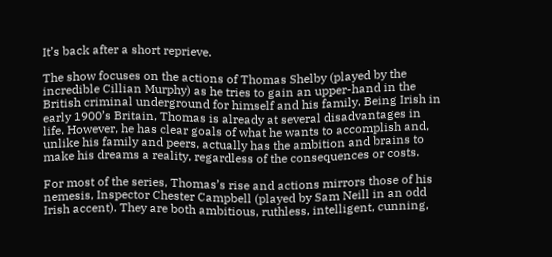It’s back after a short reprieve.

The show focuses on the actions of Thomas Shelby (played by the incredible Cillian Murphy) as he tries to gain an upper-hand in the British criminal underground for himself and his family. Being Irish in early 1900’s Britain, Thomas is already at several disadvantages in life. However, he has clear goals of what he wants to accomplish and, unlike his family and peers, actually has the ambition and brains to make his dreams a reality, regardless of the consequences or costs.

For most of the series, Thomas’s rise and actions mirrors those of his nemesis, Inspector Chester Campbell (played by Sam Neill in an odd Irish accent). They are both ambitious, ruthless, intelligent, cunning,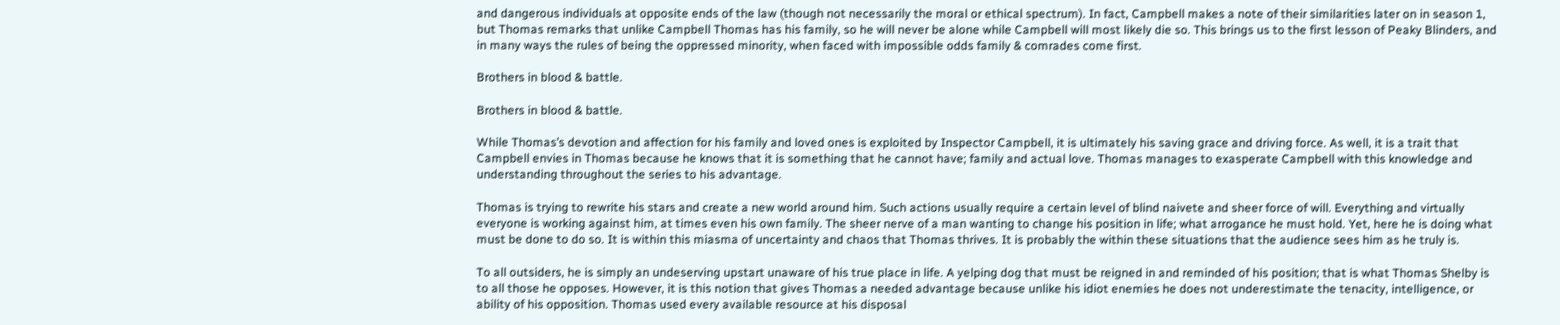and dangerous individuals at opposite ends of the law (though not necessarily the moral or ethical spectrum). In fact, Campbell makes a note of their similarities later on in season 1, but Thomas remarks that unlike Campbell Thomas has his family, so he will never be alone while Campbell will most likely die so. This brings us to the first lesson of Peaky Blinders, and in many ways the rules of being the oppressed minority, when faced with impossible odds family & comrades come first.

Brothers in blood & battle.

Brothers in blood & battle.

While Thomas’s devotion and affection for his family and loved ones is exploited by Inspector Campbell, it is ultimately his saving grace and driving force. As well, it is a trait that Campbell envies in Thomas because he knows that it is something that he cannot have; family and actual love. Thomas manages to exasperate Campbell with this knowledge and understanding throughout the series to his advantage.

Thomas is trying to rewrite his stars and create a new world around him. Such actions usually require a certain level of blind naivete and sheer force of will. Everything and virtually everyone is working against him, at times even his own family. The sheer nerve of a man wanting to change his position in life; what arrogance he must hold. Yet, here he is doing what must be done to do so. It is within this miasma of uncertainty and chaos that Thomas thrives. It is probably the within these situations that the audience sees him as he truly is.

To all outsiders, he is simply an undeserving upstart unaware of his true place in life. A yelping dog that must be reigned in and reminded of his position; that is what Thomas Shelby is to all those he opposes. However, it is this notion that gives Thomas a needed advantage because unlike his idiot enemies he does not underestimate the tenacity, intelligence, or ability of his opposition. Thomas used every available resource at his disposal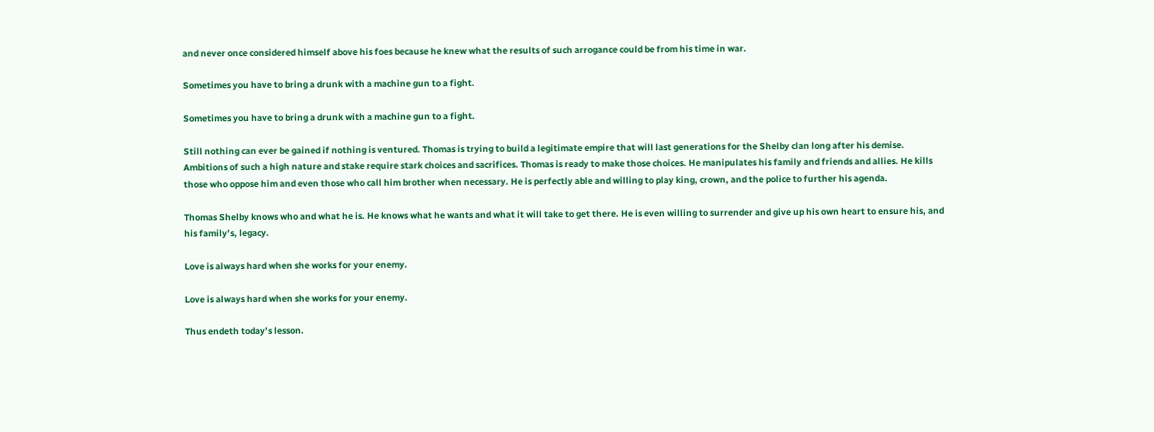and never once considered himself above his foes because he knew what the results of such arrogance could be from his time in war.

Sometimes you have to bring a drunk with a machine gun to a fight.

Sometimes you have to bring a drunk with a machine gun to a fight.

Still nothing can ever be gained if nothing is ventured. Thomas is trying to build a legitimate empire that will last generations for the Shelby clan long after his demise. Ambitions of such a high nature and stake require stark choices and sacrifices. Thomas is ready to make those choices. He manipulates his family and friends and allies. He kills those who oppose him and even those who call him brother when necessary. He is perfectly able and willing to play king, crown, and the police to further his agenda.

Thomas Shelby knows who and what he is. He knows what he wants and what it will take to get there. He is even willing to surrender and give up his own heart to ensure his, and his family’s, legacy.

Love is always hard when she works for your enemy.

Love is always hard when she works for your enemy.

Thus endeth today’s lesson.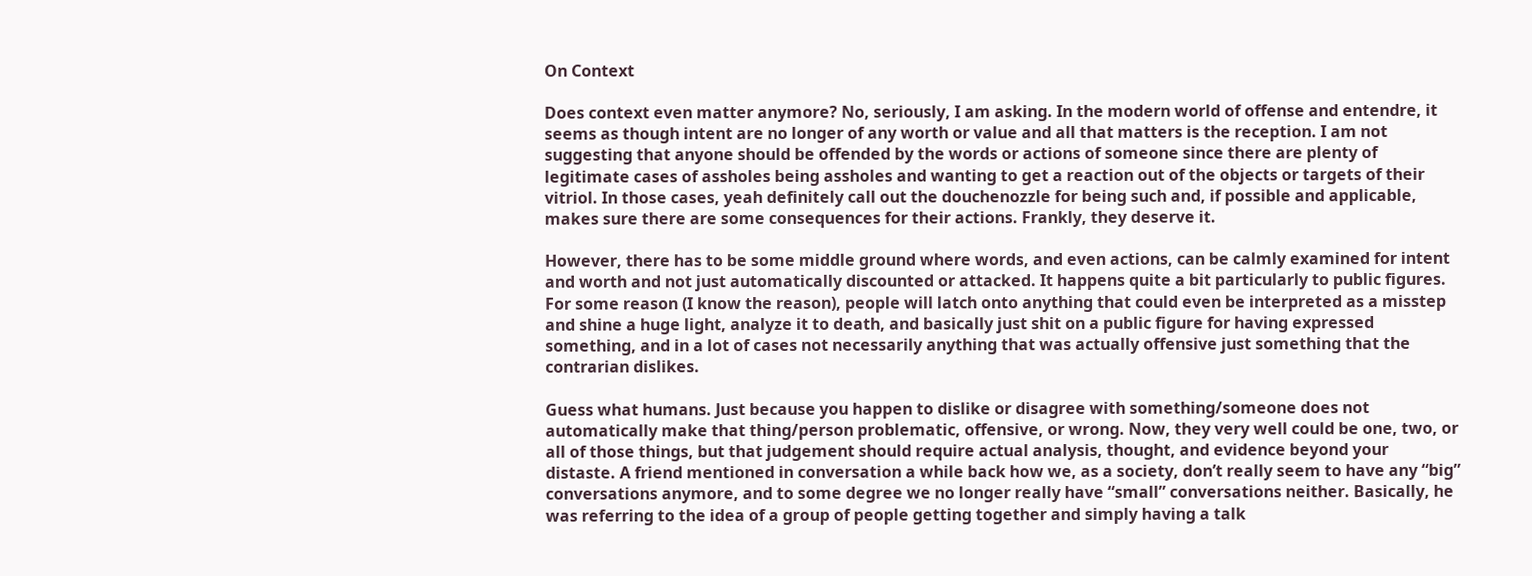On Context

Does context even matter anymore? No, seriously, I am asking. In the modern world of offense and entendre, it seems as though intent are no longer of any worth or value and all that matters is the reception. I am not suggesting that anyone should be offended by the words or actions of someone since there are plenty of legitimate cases of assholes being assholes and wanting to get a reaction out of the objects or targets of their vitriol. In those cases, yeah definitely call out the douchenozzle for being such and, if possible and applicable, makes sure there are some consequences for their actions. Frankly, they deserve it.

However, there has to be some middle ground where words, and even actions, can be calmly examined for intent and worth and not just automatically discounted or attacked. It happens quite a bit particularly to public figures. For some reason (I know the reason), people will latch onto anything that could even be interpreted as a misstep and shine a huge light, analyze it to death, and basically just shit on a public figure for having expressed something, and in a lot of cases not necessarily anything that was actually offensive just something that the contrarian dislikes.

Guess what humans. Just because you happen to dislike or disagree with something/someone does not automatically make that thing/person problematic, offensive, or wrong. Now, they very well could be one, two, or all of those things, but that judgement should require actual analysis, thought, and evidence beyond your distaste. A friend mentioned in conversation a while back how we, as a society, don’t really seem to have any “big” conversations anymore, and to some degree we no longer really have “small” conversations neither. Basically, he was referring to the idea of a group of people getting together and simply having a talk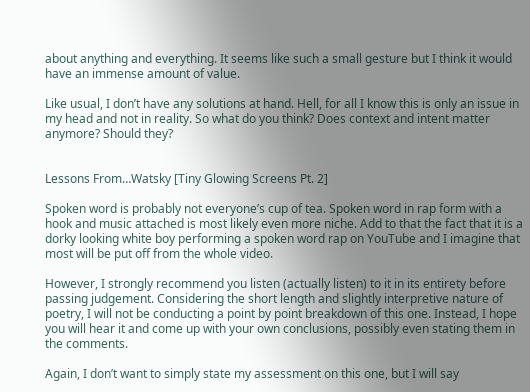about anything and everything. It seems like such a small gesture but I think it would have an immense amount of value.

Like usual, I don’t have any solutions at hand. Hell, for all I know this is only an issue in my head and not in reality. So what do you think? Does context and intent matter anymore? Should they?


Lessons From…Watsky [Tiny Glowing Screens Pt. 2]

Spoken word is probably not everyone’s cup of tea. Spoken word in rap form with a hook and music attached is most likely even more niche. Add to that the fact that it is a dorky looking white boy performing a spoken word rap on YouTube and I imagine that most will be put off from the whole video.

However, I strongly recommend you listen (actually listen) to it in its entirety before passing judgement. Considering the short length and slightly interpretive nature of poetry, I will not be conducting a point by point breakdown of this one. Instead, I hope you will hear it and come up with your own conclusions, possibly even stating them in the comments.

Again, I don’t want to simply state my assessment on this one, but I will say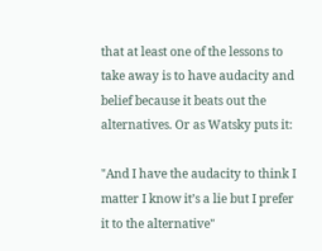that at least one of the lessons to take away is to have audacity and belief because it beats out the alternatives. Or as Watsky puts it:

"And I have the audacity to think I matter I know it’s a lie but I prefer it to the alternative"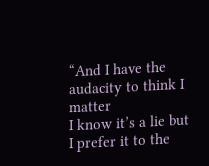“And I have the audacity to think I matter
I know it’s a lie but I prefer it to the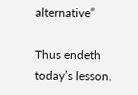alternative”

Thus endeth today’s lesson.